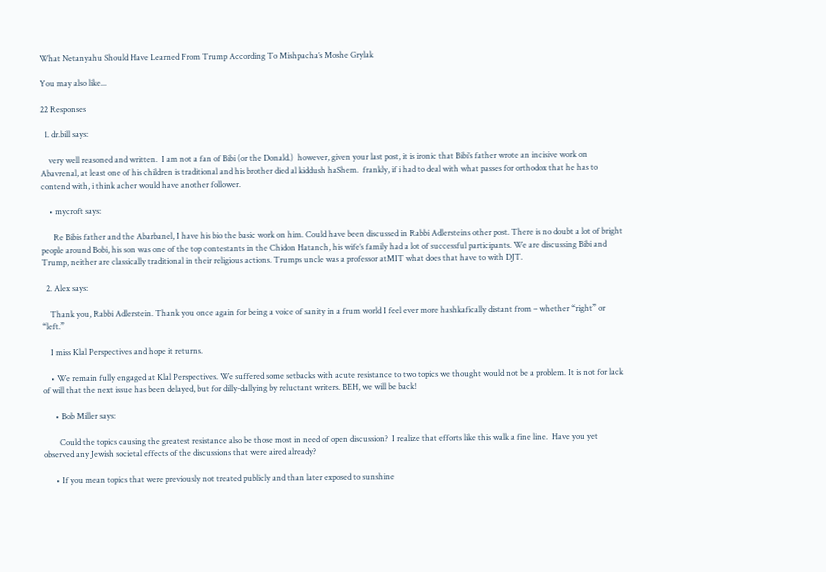What Netanyahu Should Have Learned From Trump According To Mishpacha’s Moshe Grylak

You may also like...

22 Responses

  1. dr.bill says:

    very well reasoned and written.  I am not a fan of Bibi (or the Donald.)  however, given your last post, it is ironic that Bibi’s father wrote an incisive work on Abavrenal, at least one of his children is traditional and his brother died al kiddush haShem.  frankly, if i had to deal with what passes for orthodox that he has to contend with, i think acher would have another follower.

    • mycroft says:

      Re Bibis father and the Abarbanel, I have his bio the basic work on him. Could have been discussed in Rabbi Adlersteins other post. There is no doubt a lot of bright people around Bobi, his son was one of the top contestants in the Chidon Hatanch, his wife’s family had a lot of successful participants. We are discussing Bibi and Trump, neither are classically traditional in their religious actions. Trumps uncle was a professor atMIT what does that have to with DJT.

  2. Alex says:

    Thank you, Rabbi Adlerstein. Thank you once again for being a voice of sanity in a frum world I feel ever more hashkafically distant from – whether “right” or “left.”

    I miss Klal Perspectives and hope it returns.

    • We remain fully engaged at Klal Perspectives. We suffered some setbacks with acute resistance to two topics we thought would not be a problem. It is not for lack of will that the next issue has been delayed, but for dilly-dallying by reluctant writers. BEH, we will be back!

      • Bob Miller says:

        Could the topics causing the greatest resistance also be those most in need of open discussion?  I realize that efforts like this walk a fine line.  Have you yet observed any Jewish societal effects of the discussions that were aired already?

      • If you mean topics that were previously not treated publicly and than later exposed to sunshine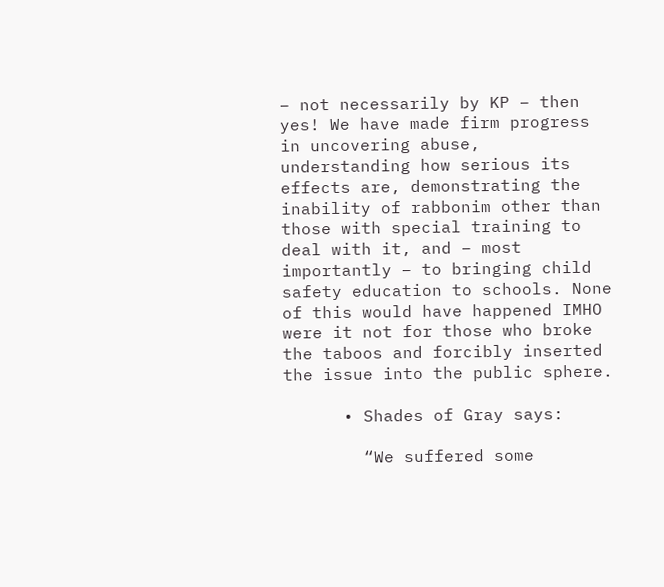– not necessarily by KP – then yes! We have made firm progress in uncovering abuse, understanding how serious its effects are, demonstrating the inability of rabbonim other than those with special training to deal with it, and – most importantly – to bringing child safety education to schools. None of this would have happened IMHO were it not for those who broke the taboos and forcibly inserted the issue into the public sphere.

      • Shades of Gray says:

        “We suffered some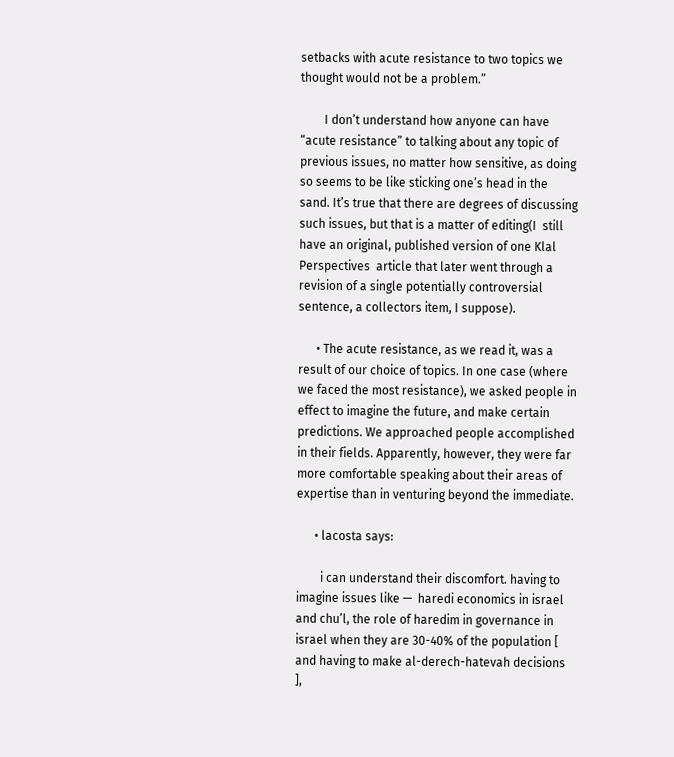setbacks with acute resistance to two topics we thought would not be a problem.”

        I don’t understand how anyone can have “acute resistance” to talking about any topic of previous issues, no matter how sensitive, as doing so seems to be like sticking one’s head in the sand. It’s true that there are degrees of discussing such issues, but that is a matter of editing(I  still have an original, published version of one Klal Perspectives  article that later went through a  revision of a single potentially controversial sentence, a collectors item, I suppose).

      • The acute resistance, as we read it, was a result of our choice of topics. In one case (where we faced the most resistance), we asked people in effect to imagine the future, and make certain predictions. We approached people accomplished in their fields. Apparently, however, they were far more comfortable speaking about their areas of expertise than in venturing beyond the immediate.

      • lacosta says:

        i can understand their discomfort. having to imagine issues like —  haredi economics in israel and chu’l, the role of haredim in governance in israel when they are 30-40% of the population [ and having to make al-derech-hatevah decisions ],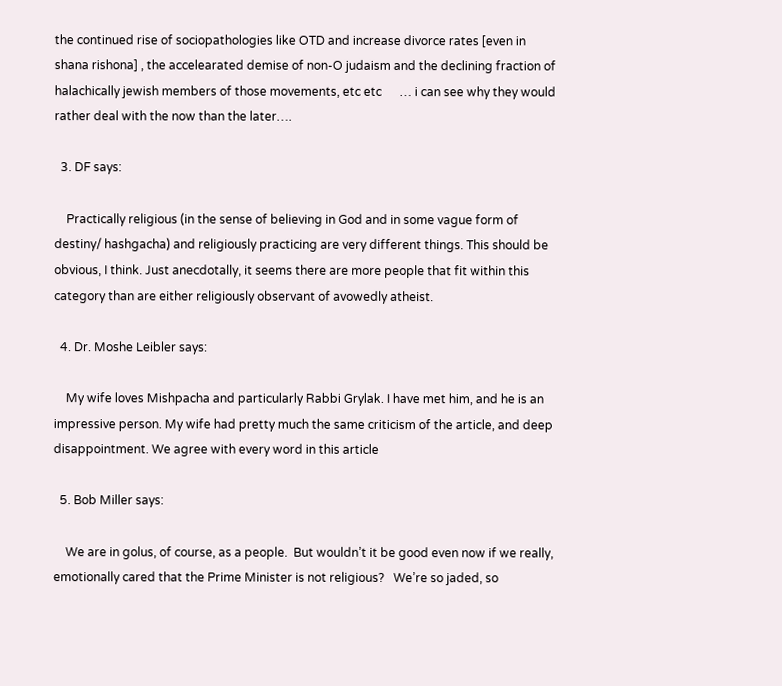the continued rise of sociopathologies like OTD and increase divorce rates [even in shana rishona] , the accelearated demise of non-O judaism and the declining fraction of halachically jewish members of those movements, etc etc      … i can see why they would rather deal with the now than the later….

  3. DF says:

    Practically religious (in the sense of believing in God and in some vague form of destiny/ hashgacha) and religiously practicing are very different things. This should be obvious, I think. Just anecdotally, it seems there are more people that fit within this category than are either religiously observant of avowedly atheist.

  4. Dr. Moshe Leibler says:

    My wife loves Mishpacha and particularly Rabbi Grylak. I have met him, and he is an impressive person. My wife had pretty much the same criticism of the article, and deep disappointment. We agree with every word in this article

  5. Bob Miller says:

    We are in golus, of course, as a people.  But wouldn’t it be good even now if we really, emotionally cared that the Prime Minister is not religious?   We’re so jaded, so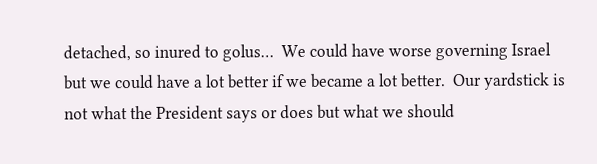detached, so inured to golus…  We could have worse governing Israel but we could have a lot better if we became a lot better.  Our yardstick is not what the President says or does but what we should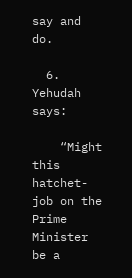say and do.

  6. Yehudah says:

    “Might this hatchet-job on the Prime Minister be a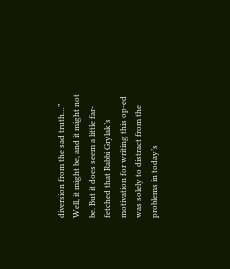diversion from the sad truth…” Well, it might be, and it might not be. But it does seem a little far-fetched that Rabbi Grylak’s motivation for writing this op-ed was solely to distract from the problems in today’s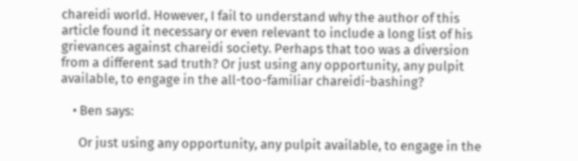chareidi world. However, I fail to understand why the author of this article found it necessary or even relevant to include a long list of his grievances against chareidi society. Perhaps that too was a diversion from a different sad truth? Or just using any opportunity, any pulpit available, to engage in the all-too-familiar chareidi-bashing?

    • Ben says:

      Or just using any opportunity, any pulpit available, to engage in the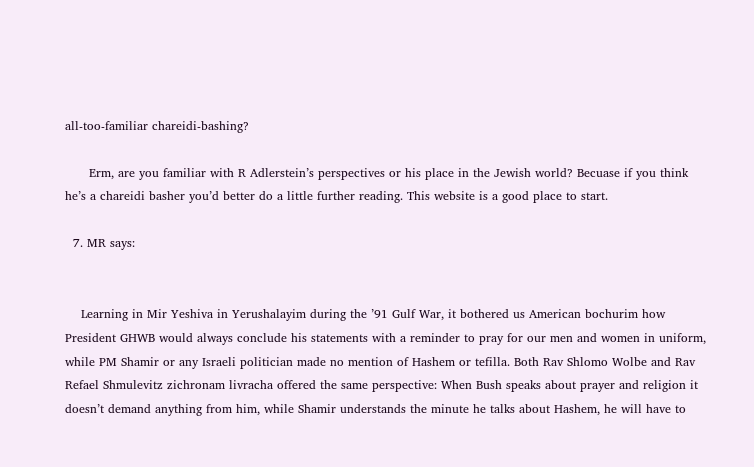all-too-familiar chareidi-bashing?

      Erm, are you familiar with R Adlerstein’s perspectives or his place in the Jewish world? Becuase if you think he’s a chareidi basher you’d better do a little further reading. This website is a good place to start.

  7. MR says:


    Learning in Mir Yeshiva in Yerushalayim during the ’91 Gulf War, it bothered us American bochurim how President GHWB would always conclude his statements with a reminder to pray for our men and women in uniform, while PM Shamir or any Israeli politician made no mention of Hashem or tefilla. Both Rav Shlomo Wolbe and Rav Refael Shmulevitz zichronam livracha offered the same perspective: When Bush speaks about prayer and religion it doesn’t demand anything from him, while Shamir understands the minute he talks about Hashem, he will have to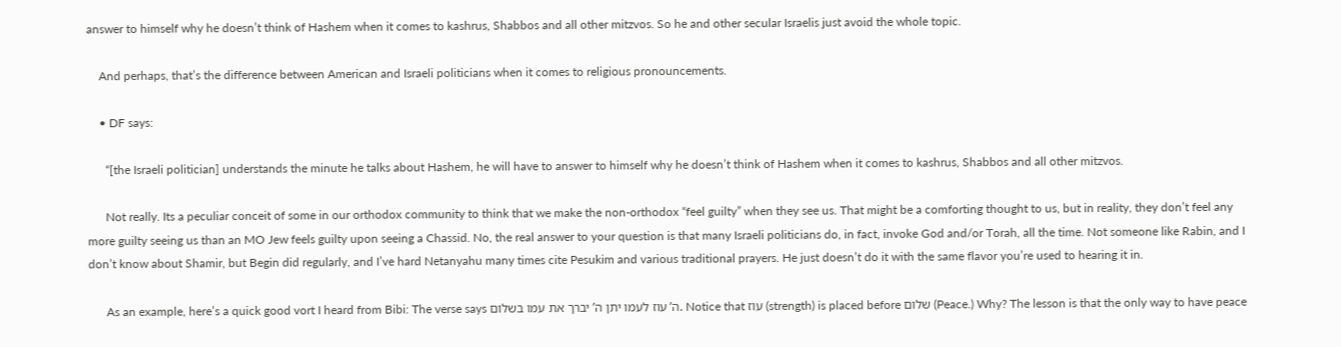answer to himself why he doesn’t think of Hashem when it comes to kashrus, Shabbos and all other mitzvos. So he and other secular Israelis just avoid the whole topic.

    And perhaps, that’s the difference between American and Israeli politicians when it comes to religious pronouncements.

    • DF says:

      “[the Israeli politician] understands the minute he talks about Hashem, he will have to answer to himself why he doesn’t think of Hashem when it comes to kashrus, Shabbos and all other mitzvos.

      Not really. Its a peculiar conceit of some in our orthodox community to think that we make the non-orthodox “feel guilty” when they see us. That might be a comforting thought to us, but in reality, they don’t feel any more guilty seeing us than an MO Jew feels guilty upon seeing a Chassid. No, the real answer to your question is that many Israeli politicians do, in fact, invoke God and/or Torah, all the time. Not someone like Rabin, and I don’t know about Shamir, but Begin did regularly, and I’ve hard Netanyahu many times cite Pesukim and various traditional prayers. He just doesn’t do it with the same flavor you’re used to hearing it in.

      As an example, here’s a quick good vort I heard from Bibi: The verse says ה’ עוז לעמו יתן ה’ יברך את עמו בשלום. Notice that עוז (strength) is placed before שלום (Peace.) Why? The lesson is that the only way to have peace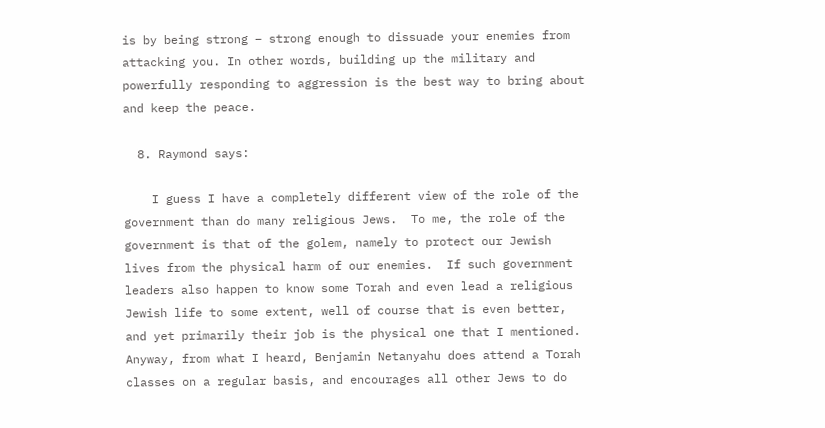is by being strong – strong enough to dissuade your enemies from attacking you. In other words, building up the military and powerfully responding to aggression is the best way to bring about and keep the peace.

  8. Raymond says:

    I guess I have a completely different view of the role of the government than do many religious Jews.  To me, the role of the government is that of the golem, namely to protect our Jewish lives from the physical harm of our enemies.  If such government leaders also happen to know some Torah and even lead a religious Jewish life to some extent, well of course that is even better, and yet primarily their job is the physical one that I mentioned.  Anyway, from what I heard, Benjamin Netanyahu does attend a Torah classes on a regular basis, and encourages all other Jews to do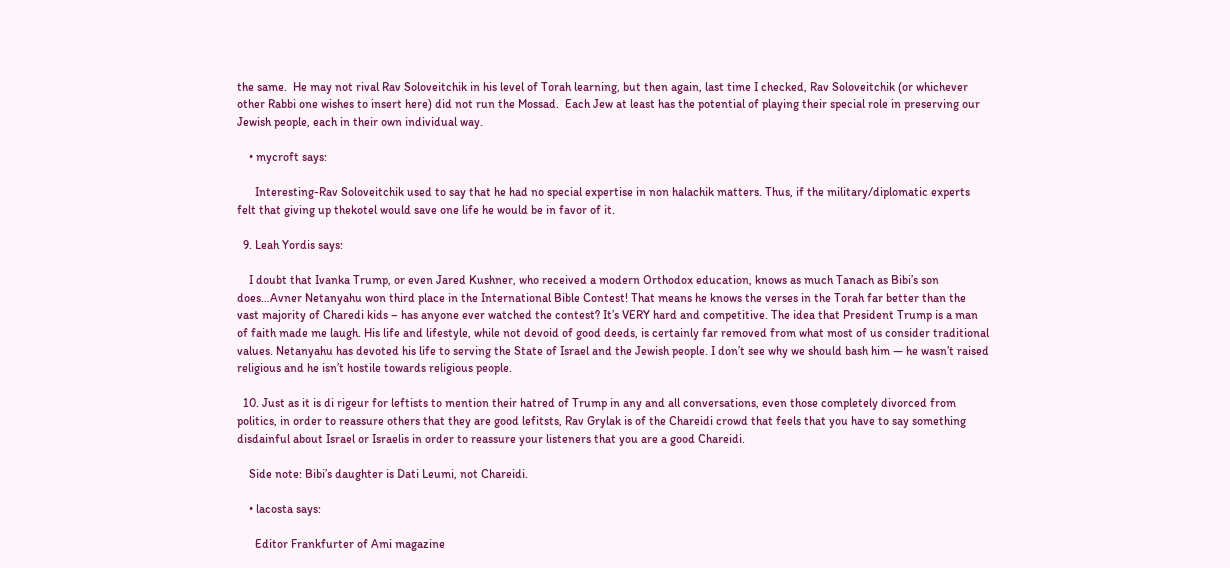the same.  He may not rival Rav Soloveitchik in his level of Torah learning, but then again, last time I checked, Rav Soloveitchik (or whichever other Rabbi one wishes to insert here) did not run the Mossad.  Each Jew at least has the potential of playing their special role in preserving our Jewish people, each in their own individual way.

    • mycroft says:

      Interesting-Rav Soloveitchik used to say that he had no special expertise in non halachik matters. Thus, if the military/diplomatic experts felt that giving up thekotel would save one life he would be in favor of it.

  9. Leah Yordis says:

    I doubt that Ivanka Trump, or even Jared Kushner, who received a modern Orthodox education, knows as much Tanach as Bibi’s son does…Avner Netanyahu won third place in the International Bible Contest! That means he knows the verses in the Torah far better than the vast majority of Charedi kids – has anyone ever watched the contest? It’s VERY hard and competitive. The idea that President Trump is a man of faith made me laugh. His life and lifestyle, while not devoid of good deeds, is certainly far removed from what most of us consider traditional values. Netanyahu has devoted his life to serving the State of Israel and the Jewish people. I don’t see why we should bash him — he wasn’t raised religious and he isn’t hostile towards religious people.

  10. Just as it is di rigeur for leftists to mention their hatred of Trump in any and all conversations, even those completely divorced from politics, in order to reassure others that they are good lefitsts, Rav Grylak is of the Chareidi crowd that feels that you have to say something disdainful about Israel or Israelis in order to reassure your listeners that you are a good Chareidi.

    Side note: Bibi’s daughter is Dati Leumi, not Chareidi.

    • lacosta says:

      Editor Frankfurter of Ami magazine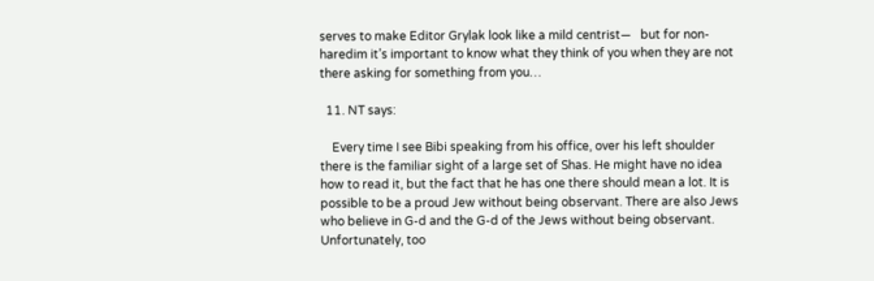serves to make Editor Grylak look like a mild centrist—   but for non-haredim it’s important to know what they think of you when they are not there asking for something from you…

  11. NT says:

    Every time I see Bibi speaking from his office, over his left shoulder there is the familiar sight of a large set of Shas. He might have no idea how to read it, but the fact that he has one there should mean a lot. It is possible to be a proud Jew without being observant. There are also Jews who believe in G-d and the G-d of the Jews without being observant. Unfortunately, too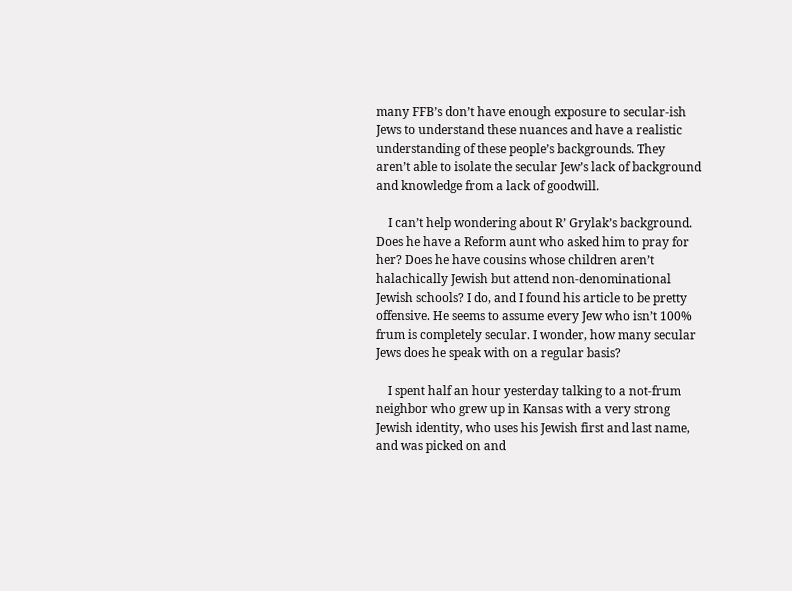many FFB’s don’t have enough exposure to secular-ish Jews to understand these nuances and have a realistic understanding of these people’s backgrounds. They aren’t able to isolate the secular Jew’s lack of background and knowledge from a lack of goodwill.

    I can’t help wondering about R’ Grylak’s background. Does he have a Reform aunt who asked him to pray for her? Does he have cousins whose children aren’t halachically Jewish but attend non-denominational Jewish schools? I do, and I found his article to be pretty offensive. He seems to assume every Jew who isn’t 100% frum is completely secular. I wonder, how many secular Jews does he speak with on a regular basis?

    I spent half an hour yesterday talking to a not-frum neighbor who grew up in Kansas with a very strong Jewish identity, who uses his Jewish first and last name, and was picked on and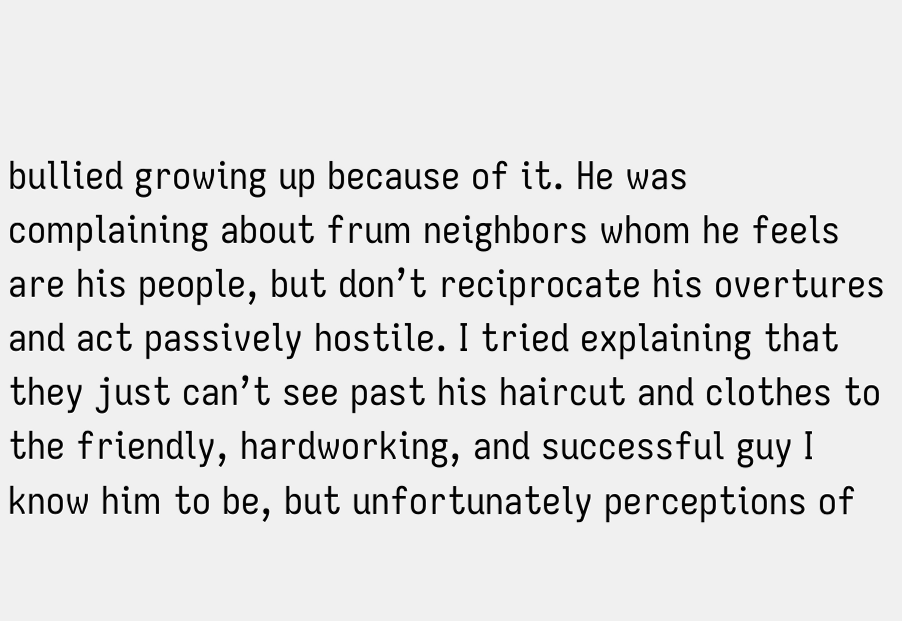bullied growing up because of it. He was complaining about frum neighbors whom he feels are his people, but don’t reciprocate his overtures and act passively hostile. I tried explaining that they just can’t see past his haircut and clothes to the friendly, hardworking, and successful guy I know him to be, but unfortunately perceptions of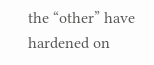the “other” have hardened on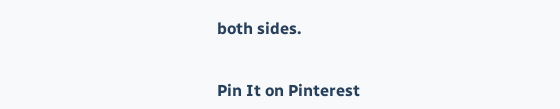both sides.


Pin It on Pinterest